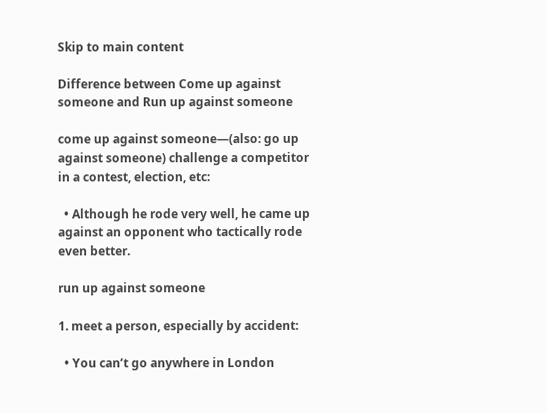Skip to main content

Difference between Come up against someone and Run up against someone

come up against someone—(also: go up against someone) challenge a competitor in a contest, election, etc:

  • Although he rode very well, he came up against an opponent who tactically rode even better.

run up against someone

1. meet a person, especially by accident:

  • You can’t go anywhere in London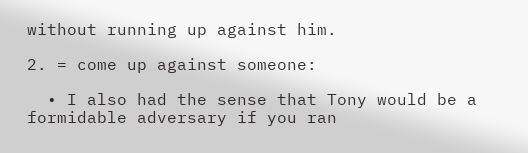without running up against him.

2. = come up against someone:

  • I also had the sense that Tony would be a formidable adversary if you ran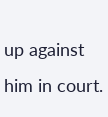up against him in court.